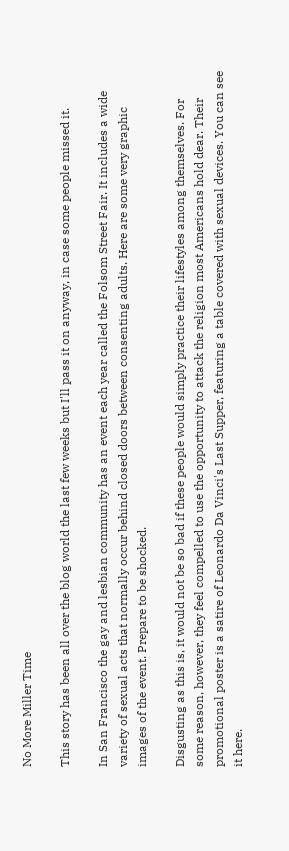No More Miller Time

This story has been all over the blog world the last few weeks but I'll pass it on anyway, in case some people missed it.

In San Francisco the gay and lesbian community has an event each year called the Folsom Street Fair. It includes a wide variety of sexual acts that normally occur behind closed doors between consenting adults. Here are some very graphic images of the event. Prepare to be shocked.

Disgusting as this is, it would not be so bad if these people would simply practice their lifestyles among themselves. For some reason, however, they feel compelled to use the opportunity to attack the religion most Americans hold dear. Their promotional poster is a satire of Leonardo Da Vinci's Last Supper, featuring a table covered with sexual devices. You can see it here.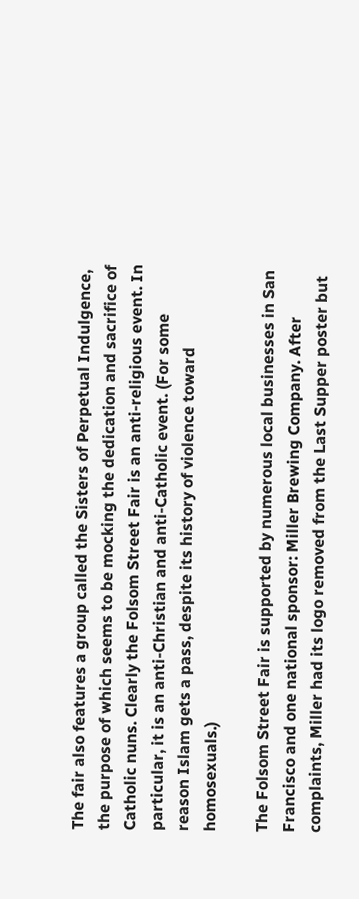The fair also features a group called the Sisters of Perpetual Indulgence, the purpose of which seems to be mocking the dedication and sacrifice of Catholic nuns. Clearly the Folsom Street Fair is an anti-religious event. In particular, it is an anti-Christian and anti-Catholic event. (For some reason Islam gets a pass, despite its history of violence toward homosexuals.)

The Folsom Street Fair is supported by numerous local businesses in San Francisco and one national sponsor: Miller Brewing Company. After complaints, Miller had its logo removed from the Last Supper poster but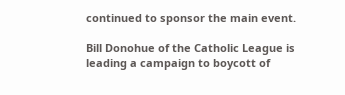continued to sponsor the main event.

Bill Donohue of the Catholic League is leading a campaign to boycott of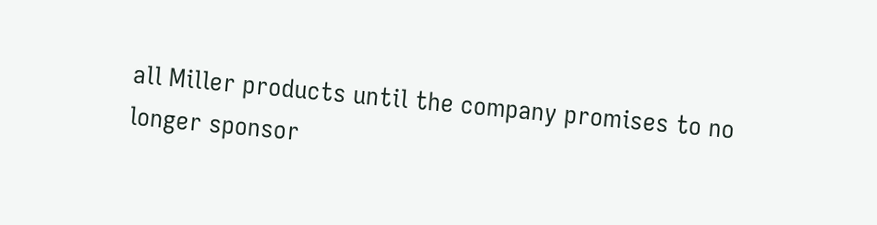all Miller products until the company promises to no longer sponsor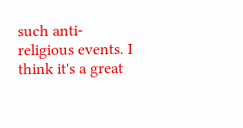such anti-religious events. I think it's a great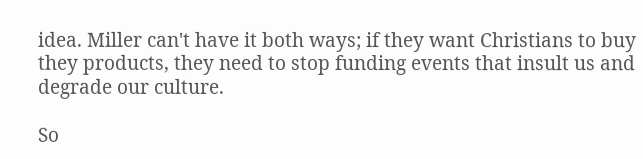idea. Miller can't have it both ways; if they want Christians to buy they products, they need to stop funding events that insult us and degrade our culture.

So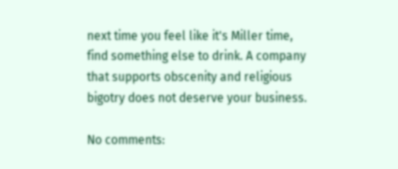next time you feel like it's Miller time, find something else to drink. A company that supports obscenity and religious bigotry does not deserve your business.

No comments: